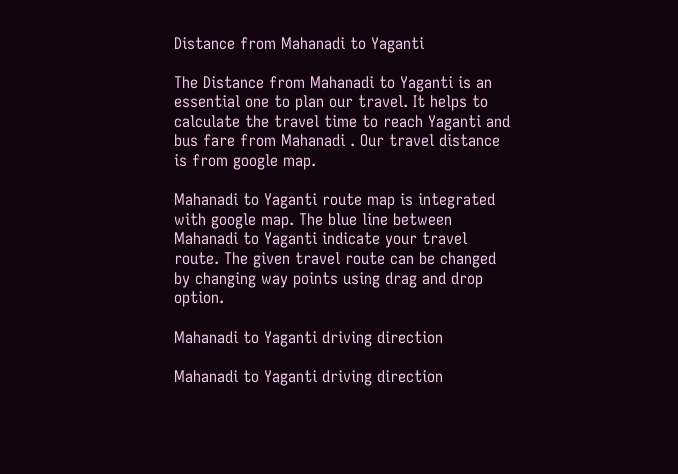Distance from Mahanadi to Yaganti

The Distance from Mahanadi to Yaganti is an essential one to plan our travel. It helps to calculate the travel time to reach Yaganti and bus fare from Mahanadi . Our travel distance is from google map.

Mahanadi to Yaganti route map is integrated with google map. The blue line between Mahanadi to Yaganti indicate your travel route. The given travel route can be changed by changing way points using drag and drop option.

Mahanadi to Yaganti driving direction

Mahanadi to Yaganti driving direction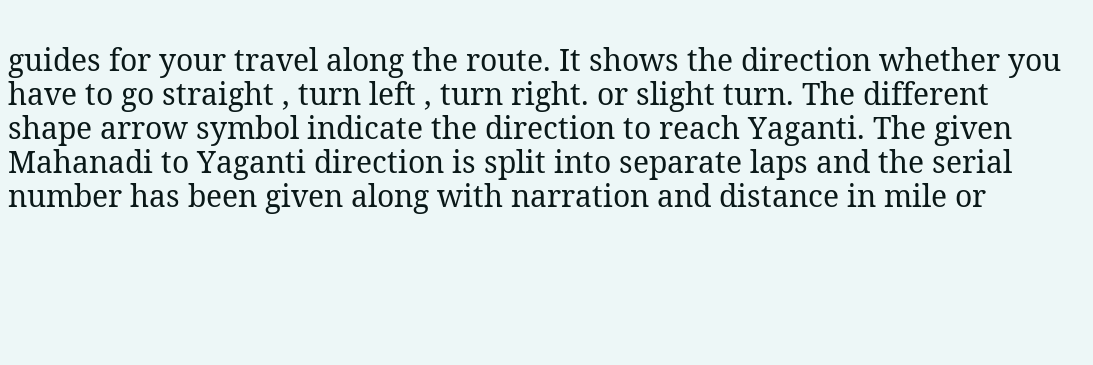guides for your travel along the route. It shows the direction whether you have to go straight , turn left , turn right. or slight turn. The different shape arrow symbol indicate the direction to reach Yaganti. The given Mahanadi to Yaganti direction is split into separate laps and the serial number has been given along with narration and distance in mile or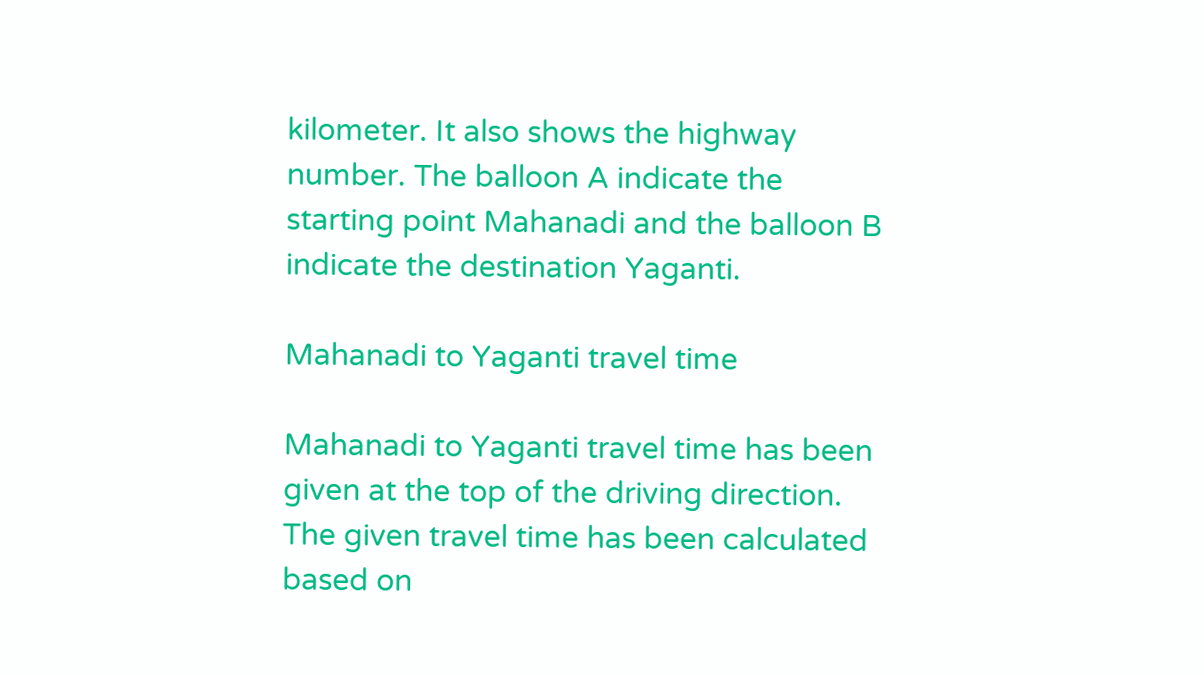kilometer. It also shows the highway number. The balloon A indicate the starting point Mahanadi and the balloon B indicate the destination Yaganti.

Mahanadi to Yaganti travel time

Mahanadi to Yaganti travel time has been given at the top of the driving direction. The given travel time has been calculated based on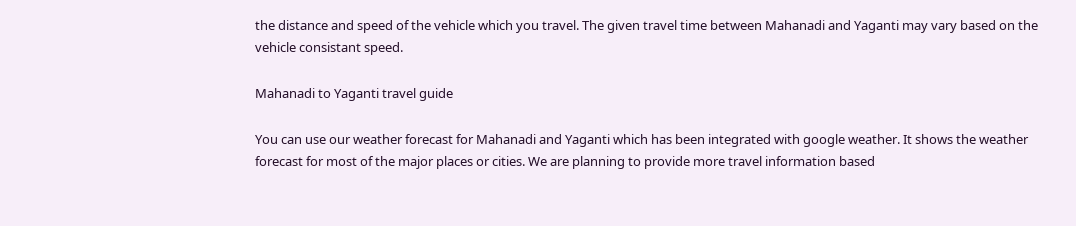the distance and speed of the vehicle which you travel. The given travel time between Mahanadi and Yaganti may vary based on the vehicle consistant speed.

Mahanadi to Yaganti travel guide

You can use our weather forecast for Mahanadi and Yaganti which has been integrated with google weather. It shows the weather forecast for most of the major places or cities. We are planning to provide more travel information based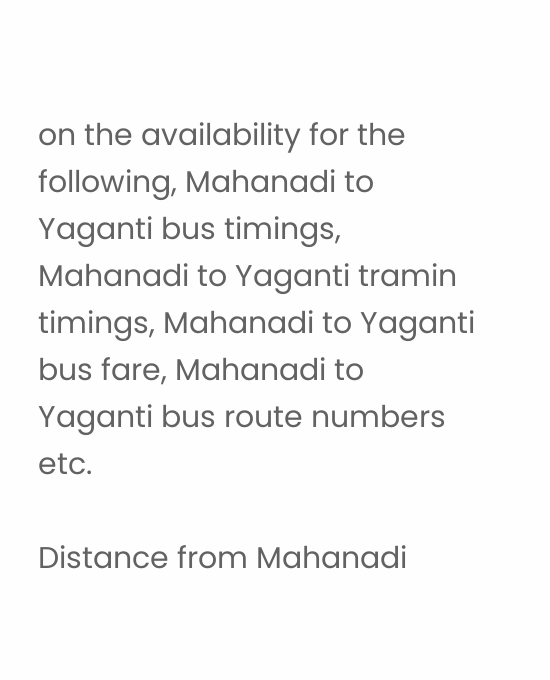on the availability for the following, Mahanadi to Yaganti bus timings, Mahanadi to Yaganti tramin timings, Mahanadi to Yaganti bus fare, Mahanadi to Yaganti bus route numbers etc.

Distance from Mahanadi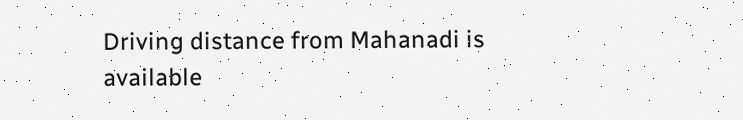Driving distance from Mahanadi is available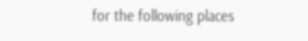for the following places